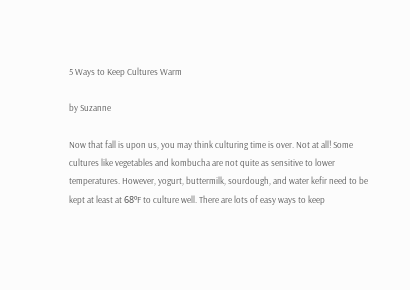5 Ways to Keep Cultures Warm

by Suzanne

Now that fall is upon us, you may think culturing time is over. Not at all! Some cultures like vegetables and kombucha are not quite as sensitive to lower temperatures. However, yogurt, buttermilk, sourdough, and water kefir need to be kept at least at 68ºF to culture well. There are lots of easy ways to keep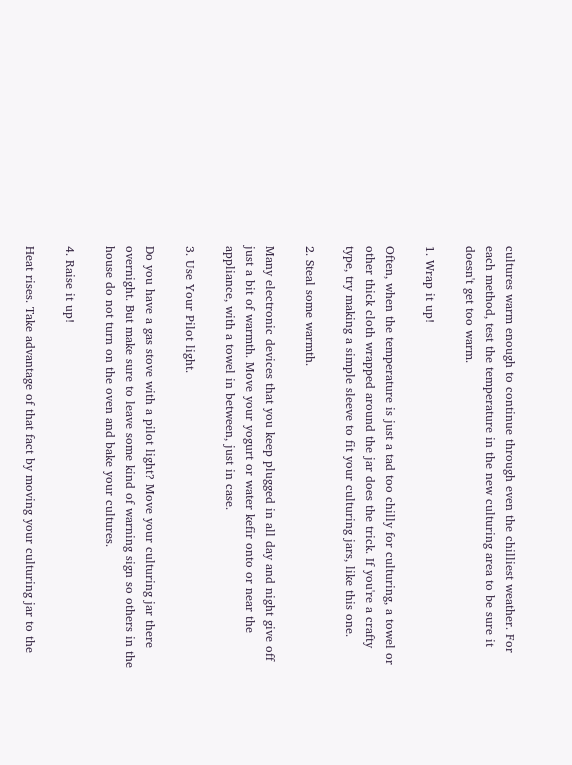cultures warm enough to continue through even the chilliest weather. For each method, test the temperature in the new culturing area to be sure it doesn't get too warm.

1. Wrap it up!

Often, when the temperature is just a tad too chilly for culturing, a towel or other thick cloth wrapped around the jar does the trick. If you're a crafty type, try making a simple sleeve to fit your culturing jars, like this one.

2. Steal some warmth.

Many electronic devices that you keep plugged in all day and night give off just a bit of warmth. Move your yogurt or water kefir onto or near the appliance, with a towel in between, just in case.

3. Use Your Pilot light.

Do you have a gas stove with a pilot light? Move your culturing jar there overnight. But make sure to leave some kind of warning sign so others in the house do not turn on the oven and bake your cultures.

4. Raise it up!

Heat rises. Take advantage of that fact by moving your culturing jar to the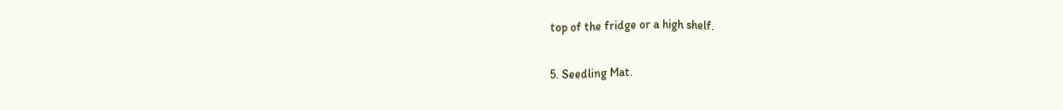top of the fridge or a high shelf.

5. Seedling Mat.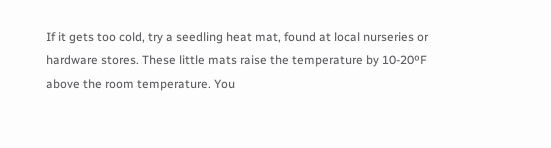If it gets too cold, try a seedling heat mat, found at local nurseries or hardware stores. These little mats raise the temperature by 10-20ºF above the room temperature. You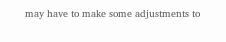may have to make some adjustments to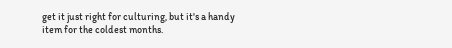get it just right for culturing, but it's a handy item for the coldest months.